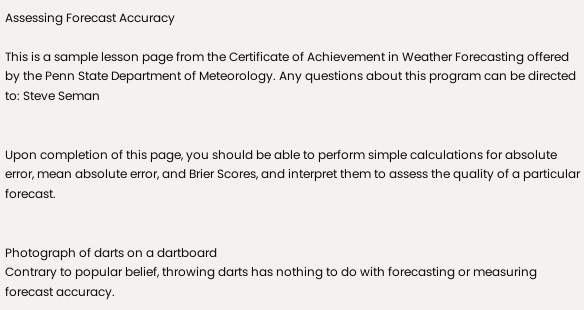Assessing Forecast Accuracy

This is a sample lesson page from the Certificate of Achievement in Weather Forecasting offered by the Penn State Department of Meteorology. Any questions about this program can be directed to: Steve Seman


Upon completion of this page, you should be able to perform simple calculations for absolute error, mean absolute error, and Brier Scores, and interpret them to assess the quality of a particular forecast.


Photograph of darts on a dartboard
Contrary to popular belief, throwing darts has nothing to do with forecasting or measuring forecast accuracy.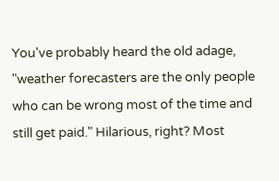You've probably heard the old adage, "weather forecasters are the only people who can be wrong most of the time and still get paid." Hilarious, right? Most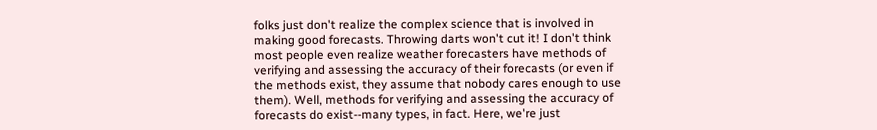folks just don't realize the complex science that is involved in making good forecasts. Throwing darts won't cut it! I don't think most people even realize weather forecasters have methods of verifying and assessing the accuracy of their forecasts (or even if the methods exist, they assume that nobody cares enough to use them). Well, methods for verifying and assessing the accuracy of forecasts do exist--many types, in fact. Here, we're just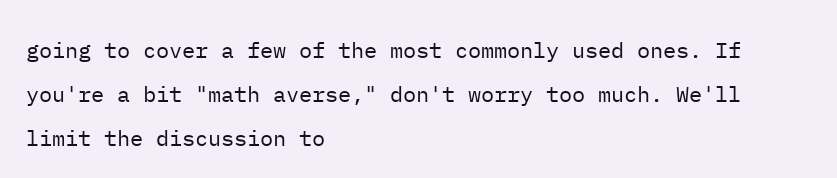going to cover a few of the most commonly used ones. If you're a bit "math averse," don't worry too much. We'll limit the discussion to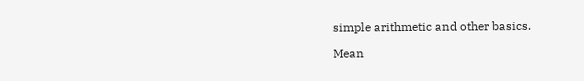simple arithmetic and other basics.

Mean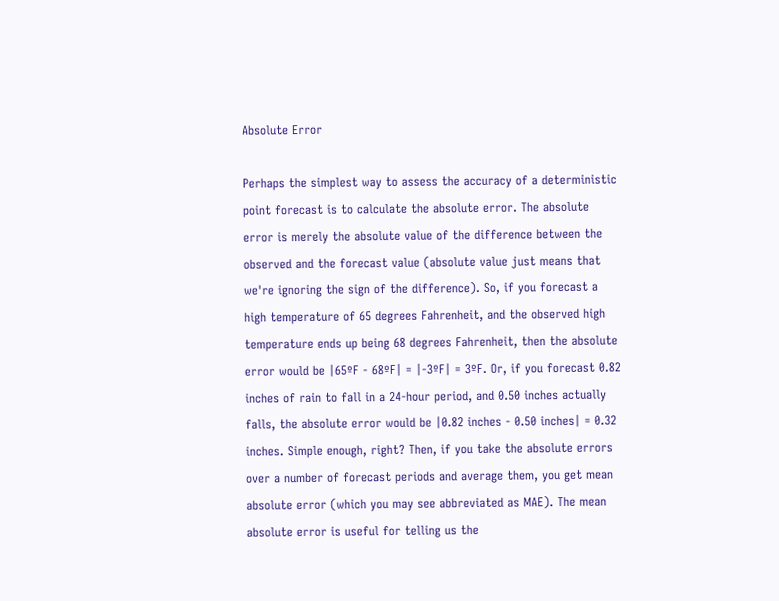Absolute Error

Perhaps the simplest way to assess the accuracy of a deterministic point forecast is to calculate the absolute error. The absolute error is merely the absolute value of the difference between the observed and the forecast value (absolute value just means that we're ignoring the sign of the difference). So, if you forecast a high temperature of 65 degrees Fahrenheit, and the observed high temperature ends up being 68 degrees Fahrenheit, then the absolute error would be |65ºF - 68ºF| = |-3ºF| = 3ºF. Or, if you forecast 0.82 inches of rain to fall in a 24-hour period, and 0.50 inches actually falls, the absolute error would be |0.82 inches - 0.50 inches| = 0.32 inches. Simple enough, right? Then, if you take the absolute errors over a number of forecast periods and average them, you get mean absolute error (which you may see abbreviated as MAE). The mean absolute error is useful for telling us the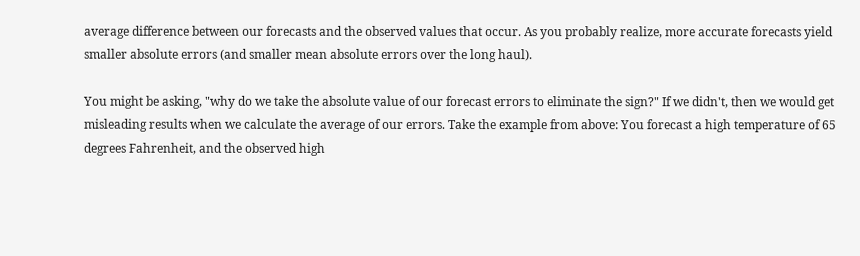average difference between our forecasts and the observed values that occur. As you probably realize, more accurate forecasts yield smaller absolute errors (and smaller mean absolute errors over the long haul).

You might be asking, "why do we take the absolute value of our forecast errors to eliminate the sign?" If we didn't, then we would get misleading results when we calculate the average of our errors. Take the example from above: You forecast a high temperature of 65 degrees Fahrenheit, and the observed high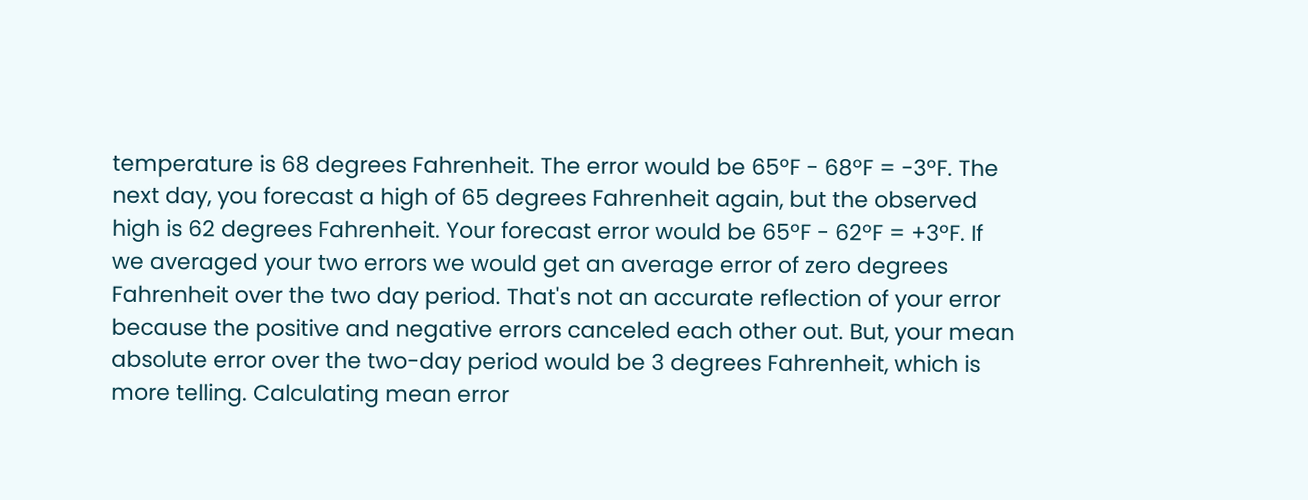temperature is 68 degrees Fahrenheit. The error would be 65ºF - 68ºF = -3ºF. The next day, you forecast a high of 65 degrees Fahrenheit again, but the observed high is 62 degrees Fahrenheit. Your forecast error would be 65ºF - 62ºF = +3ºF. If we averaged your two errors we would get an average error of zero degrees Fahrenheit over the two day period. That's not an accurate reflection of your error because the positive and negative errors canceled each other out. But, your mean absolute error over the two-day period would be 3 degrees Fahrenheit, which is more telling. Calculating mean error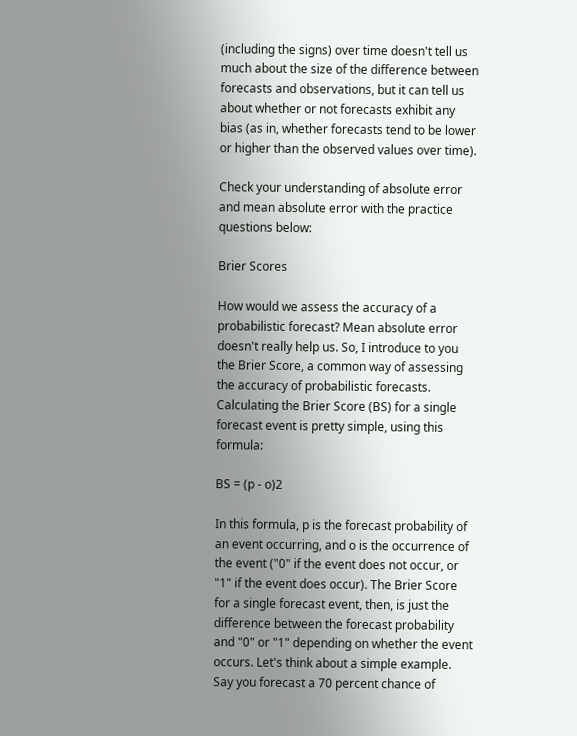(including the signs) over time doesn't tell us much about the size of the difference between forecasts and observations, but it can tell us about whether or not forecasts exhibit any bias (as in, whether forecasts tend to be lower or higher than the observed values over time).

Check your understanding of absolute error and mean absolute error with the practice questions below:

Brier Scores

How would we assess the accuracy of a probabilistic forecast? Mean absolute error doesn't really help us. So, I introduce to you the Brier Score, a common way of assessing the accuracy of probabilistic forecasts. Calculating the Brier Score (BS) for a single forecast event is pretty simple, using this formula:

BS = (p - o)2

In this formula, p is the forecast probability of an event occurring, and o is the occurrence of the event ("0" if the event does not occur, or "1" if the event does occur). The Brier Score for a single forecast event, then, is just the difference between the forecast probability and "0" or "1" depending on whether the event occurs. Let's think about a simple example. Say you forecast a 70 percent chance of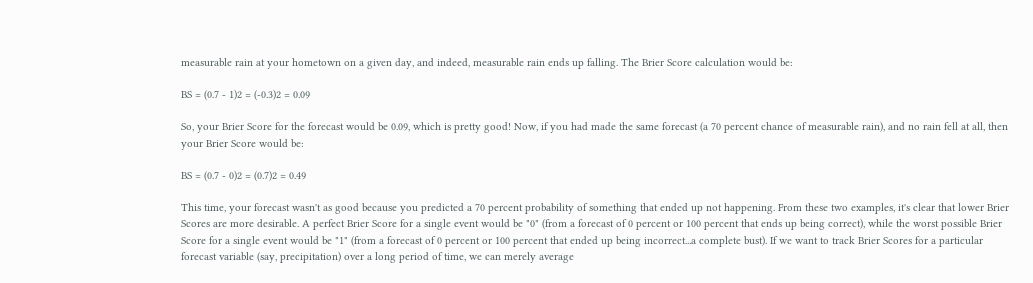measurable rain at your hometown on a given day, and indeed, measurable rain ends up falling. The Brier Score calculation would be:

BS = (0.7 - 1)2 = (-0.3)2 = 0.09

So, your Brier Score for the forecast would be 0.09, which is pretty good! Now, if you had made the same forecast (a 70 percent chance of measurable rain), and no rain fell at all, then your Brier Score would be:

BS = (0.7 - 0)2 = (0.7)2 = 0.49

This time, your forecast wasn't as good because you predicted a 70 percent probability of something that ended up not happening. From these two examples, it's clear that lower Brier Scores are more desirable. A perfect Brier Score for a single event would be "0" (from a forecast of 0 percent or 100 percent that ends up being correct), while the worst possible Brier Score for a single event would be "1" (from a forecast of 0 percent or 100 percent that ended up being incorrect...a complete bust). If we want to track Brier Scores for a particular forecast variable (say, precipitation) over a long period of time, we can merely average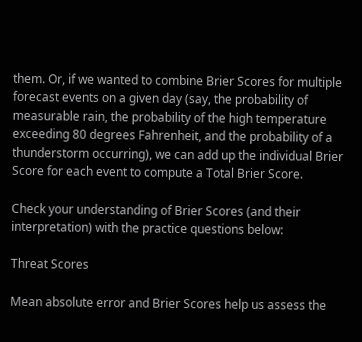them. Or, if we wanted to combine Brier Scores for multiple forecast events on a given day (say, the probability of measurable rain, the probability of the high temperature exceeding 80 degrees Fahrenheit, and the probability of a thunderstorm occurring), we can add up the individual Brier Score for each event to compute a Total Brier Score.

Check your understanding of Brier Scores (and their interpretation) with the practice questions below:

Threat Scores

Mean absolute error and Brier Scores help us assess the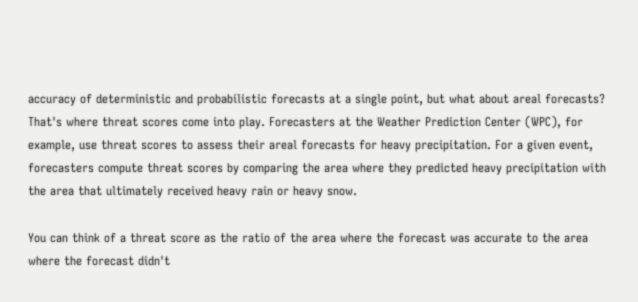accuracy of deterministic and probabilistic forecasts at a single point, but what about areal forecasts? That's where threat scores come into play. Forecasters at the Weather Prediction Center (WPC), for example, use threat scores to assess their areal forecasts for heavy precipitation. For a given event, forecasters compute threat scores by comparing the area where they predicted heavy precipitation with the area that ultimately received heavy rain or heavy snow.

You can think of a threat score as the ratio of the area where the forecast was accurate to the area where the forecast didn't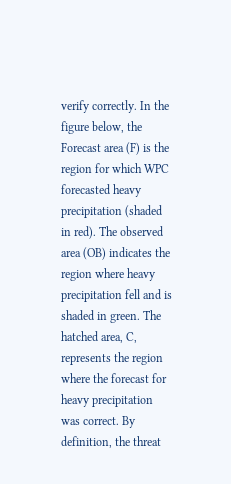verify correctly. In the figure below, the Forecast area (F) is the region for which WPC forecasted heavy precipitation (shaded in red). The observed area (OB) indicates the region where heavy precipitation fell and is shaded in green. The hatched area, C, represents the region where the forecast for heavy precipitation was correct. By definition, the threat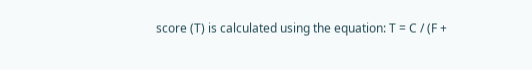score (T) is calculated using the equation: T = C / (F +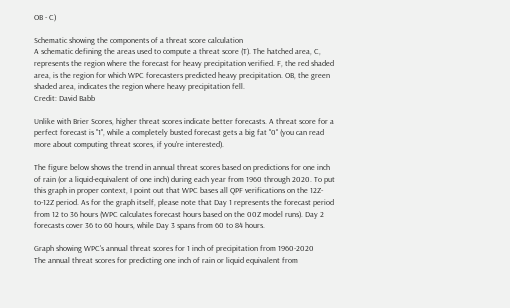OB - C)

Schematic showing the components of a threat score calculation
A schematic defining the areas used to compute a threat score (T). The hatched area, C, represents the region where the forecast for heavy precipitation verified. F, the red shaded area, is the region for which WPC forecasters predicted heavy precipitation. OB, the green shaded area, indicates the region where heavy precipitation fell.
Credit: David Babb

Unlike with Brier Scores, higher threat scores indicate better forecasts. A threat score for a perfect forecast is "1", while a completely busted forecast gets a big fat "0" (you can read more about computing threat scores, if you're interested).

The figure below shows the trend in annual threat scores based on predictions for one inch of rain (or a liquid-equivalent of one inch) during each year from 1960 through 2020. To put this graph in proper context, I point out that WPC bases all QPF verifications on the 12Z-to-12Z period. As for the graph itself, please note that Day 1 represents the forecast period from 12 to 36 hours (WPC calculates forecast hours based on the 00Z model runs). Day 2 forecasts cover 36 to 60 hours, while Day 3 spans from 60 to 84 hours.

Graph showing WPC's annual threat scores for 1 inch of precipitation from 1960-2020
The annual threat scores for predicting one inch of rain or liquid equivalent from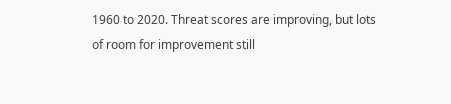1960 to 2020. Threat scores are improving, but lots of room for improvement still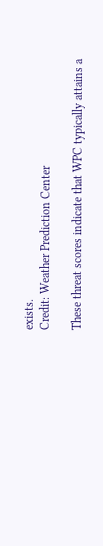exists.
Credit: Weather Prediction Center

These threat scores indicate that WPC typically attains a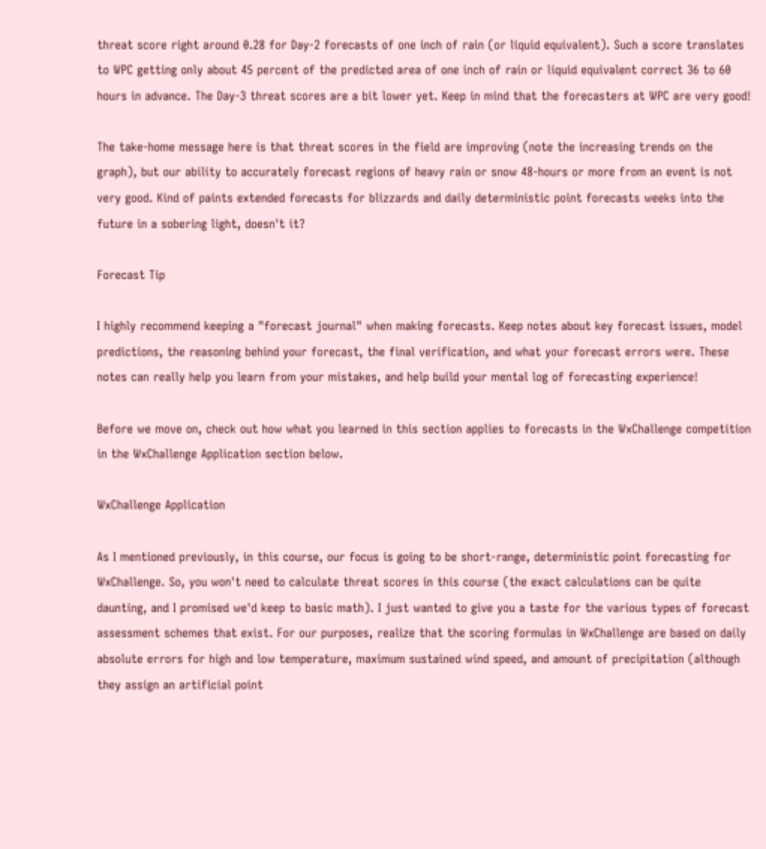threat score right around 0.28 for Day-2 forecasts of one inch of rain (or liquid equivalent). Such a score translates to WPC getting only about 45 percent of the predicted area of one inch of rain or liquid equivalent correct 36 to 60 hours in advance. The Day-3 threat scores are a bit lower yet. Keep in mind that the forecasters at WPC are very good!

The take-home message here is that threat scores in the field are improving (note the increasing trends on the graph), but our ability to accurately forecast regions of heavy rain or snow 48-hours or more from an event is not very good. Kind of paints extended forecasts for blizzards and daily deterministic point forecasts weeks into the future in a sobering light, doesn't it?

Forecast Tip

I highly recommend keeping a "forecast journal" when making forecasts. Keep notes about key forecast issues, model predictions, the reasoning behind your forecast, the final verification, and what your forecast errors were. These notes can really help you learn from your mistakes, and help build your mental log of forecasting experience!

Before we move on, check out how what you learned in this section applies to forecasts in the WxChallenge competition in the WxChallenge Application section below.

WxChallenge Application

As I mentioned previously, in this course, our focus is going to be short-range, deterministic point forecasting for WxChallenge. So, you won't need to calculate threat scores in this course (the exact calculations can be quite daunting, and I promised we'd keep to basic math). I just wanted to give you a taste for the various types of forecast assessment schemes that exist. For our purposes, realize that the scoring formulas in WxChallenge are based on daily absolute errors for high and low temperature, maximum sustained wind speed, and amount of precipitation (although they assign an artificial point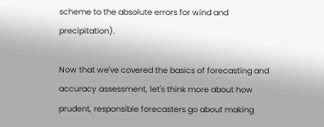scheme to the absolute errors for wind and precipitation).

Now that we've covered the basics of forecasting and accuracy assessment, let's think more about how prudent, responsible forecasters go about making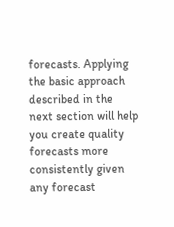forecasts. Applying the basic approach described in the next section will help you create quality forecasts more consistently given any forecast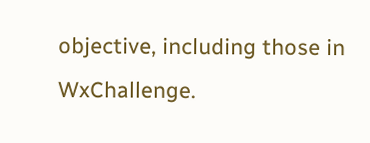objective, including those in WxChallenge.